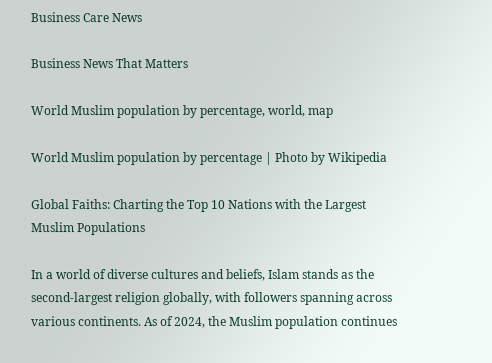Business Care News

Business News That Matters

World Muslim population by percentage, world, map

World Muslim population by percentage | Photo by Wikipedia

Global Faiths: Charting the Top 10 Nations with the Largest Muslim Populations

In a world of diverse cultures and beliefs, Islam stands as the second-largest religion globally, with followers spanning across various continents. As of 2024, the Muslim population continues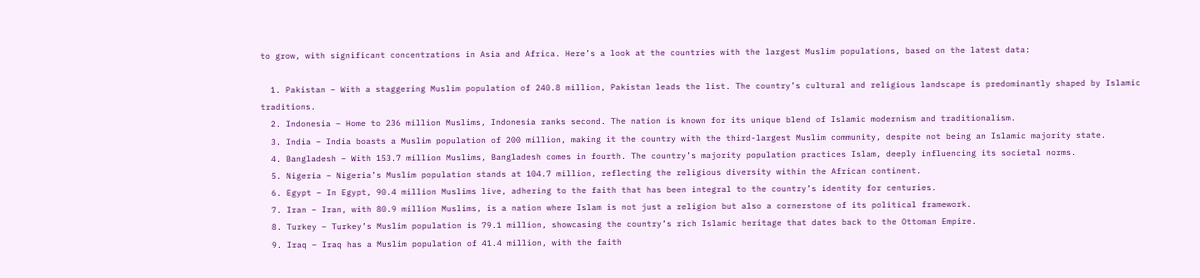to grow, with significant concentrations in Asia and Africa. Here’s a look at the countries with the largest Muslim populations, based on the latest data:

  1. Pakistan – With a staggering Muslim population of 240.8 million, Pakistan leads the list. The country’s cultural and religious landscape is predominantly shaped by Islamic traditions.
  2. Indonesia – Home to 236 million Muslims, Indonesia ranks second. The nation is known for its unique blend of Islamic modernism and traditionalism.
  3. India – India boasts a Muslim population of 200 million, making it the country with the third-largest Muslim community, despite not being an Islamic majority state.
  4. Bangladesh – With 153.7 million Muslims, Bangladesh comes in fourth. The country’s majority population practices Islam, deeply influencing its societal norms.
  5. Nigeria – Nigeria’s Muslim population stands at 104.7 million, reflecting the religious diversity within the African continent.
  6. Egypt – In Egypt, 90.4 million Muslims live, adhering to the faith that has been integral to the country’s identity for centuries.
  7. Iran – Iran, with 80.9 million Muslims, is a nation where Islam is not just a religion but also a cornerstone of its political framework.
  8. Turkey – Turkey’s Muslim population is 79.1 million, showcasing the country’s rich Islamic heritage that dates back to the Ottoman Empire.
  9. Iraq – Iraq has a Muslim population of 41.4 million, with the faith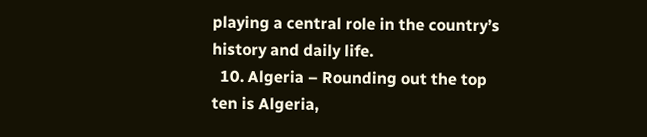playing a central role in the country’s history and daily life.
  10. Algeria – Rounding out the top ten is Algeria,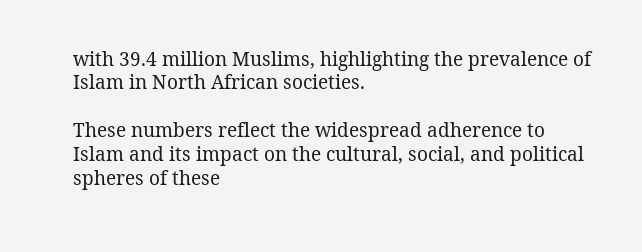with 39.4 million Muslims, highlighting the prevalence of Islam in North African societies.

These numbers reflect the widespread adherence to Islam and its impact on the cultural, social, and political spheres of these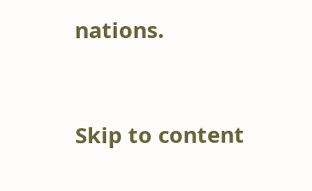nations.


Skip to content